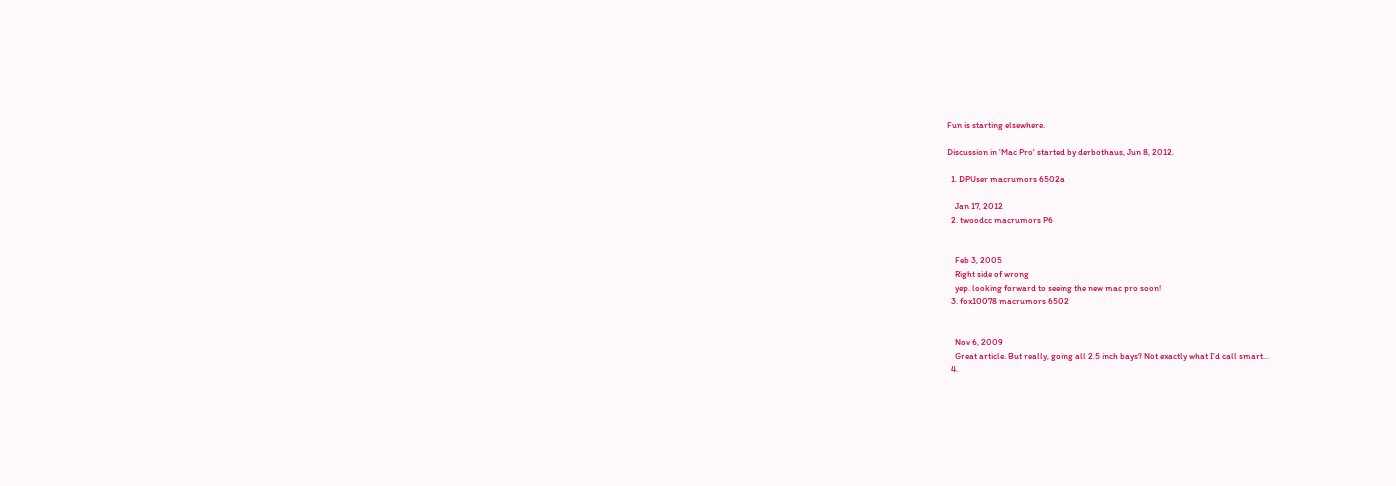Fun is starting elsewhere.

Discussion in 'Mac Pro' started by derbothaus, Jun 8, 2012.

  1. DPUser macrumors 6502a

    Jan 17, 2012
  2. twoodcc macrumors P6


    Feb 3, 2005
    Right side of wrong
    yep. looking forward to seeing the new mac pro soon!
  3. fox10078 macrumors 6502


    Nov 6, 2009
    Great article. But really, going all 2.5 inch bays? Not exactly what I'd call smart...
  4.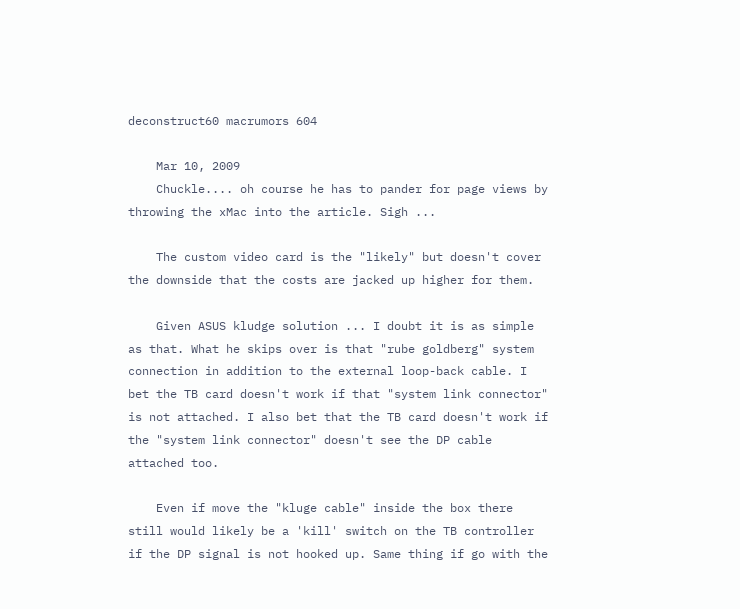deconstruct60 macrumors 604

    Mar 10, 2009
    Chuckle.... oh course he has to pander for page views by throwing the xMac into the article. Sigh ...

    The custom video card is the "likely" but doesn't cover the downside that the costs are jacked up higher for them.

    Given ASUS kludge solution ... I doubt it is as simple as that. What he skips over is that "rube goldberg" system connection in addition to the external loop-back cable. I bet the TB card doesn't work if that "system link connector" is not attached. I also bet that the TB card doesn't work if the "system link connector" doesn't see the DP cable attached too.

    Even if move the "kluge cable" inside the box there still would likely be a 'kill' switch on the TB controller if the DP signal is not hooked up. Same thing if go with the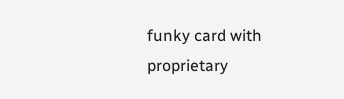funky card with proprietary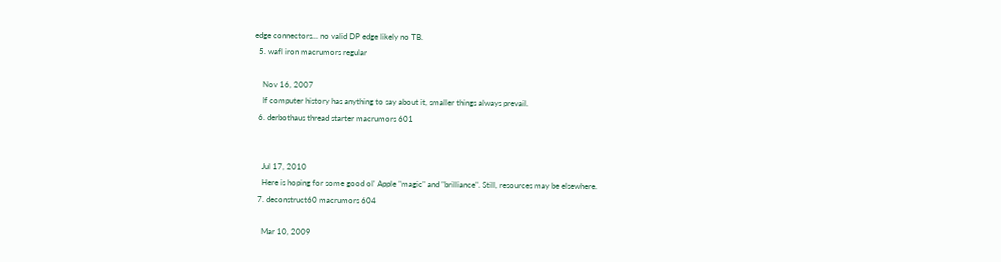edge connectors... no valid DP edge likely no TB.
  5. wafl iron macrumors regular

    Nov 16, 2007
    If computer history has anything to say about it, smaller things always prevail.
  6. derbothaus thread starter macrumors 601


    Jul 17, 2010
    Here is hoping for some good ol' Apple "magic" and "brilliance". Still, resources may be elsewhere.
  7. deconstruct60 macrumors 604

    Mar 10, 2009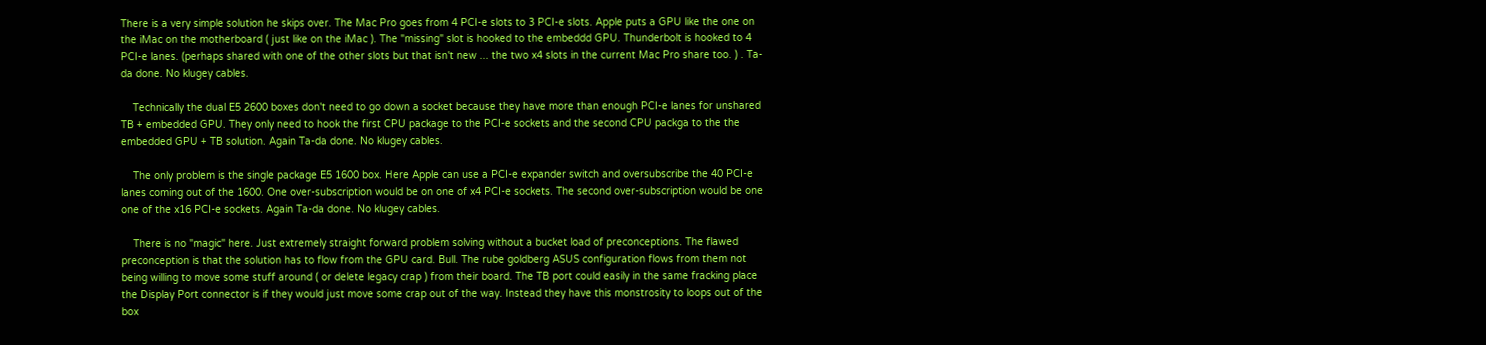There is a very simple solution he skips over. The Mac Pro goes from 4 PCI-e slots to 3 PCI-e slots. Apple puts a GPU like the one on the iMac on the motherboard ( just like on the iMac ). The "missing" slot is hooked to the embeddd GPU. Thunderbolt is hooked to 4 PCI-e lanes. (perhaps shared with one of the other slots but that isn't new ... the two x4 slots in the current Mac Pro share too. ) . Ta-da done. No klugey cables.

    Technically the dual E5 2600 boxes don't need to go down a socket because they have more than enough PCI-e lanes for unshared TB + embedded GPU. They only need to hook the first CPU package to the PCI-e sockets and the second CPU packga to the the embedded GPU + TB solution. Again Ta-da done. No klugey cables.

    The only problem is the single package E5 1600 box. Here Apple can use a PCI-e expander switch and oversubscribe the 40 PCI-e lanes coming out of the 1600. One over-subscription would be on one of x4 PCI-e sockets. The second over-subscription would be one one of the x16 PCI-e sockets. Again Ta-da done. No klugey cables.

    There is no "magic" here. Just extremely straight forward problem solving without a bucket load of preconceptions. The flawed preconception is that the solution has to flow from the GPU card. Bull. The rube goldberg ASUS configuration flows from them not being willing to move some stuff around ( or delete legacy crap ) from their board. The TB port could easily in the same fracking place the Display Port connector is if they would just move some crap out of the way. Instead they have this monstrosity to loops out of the box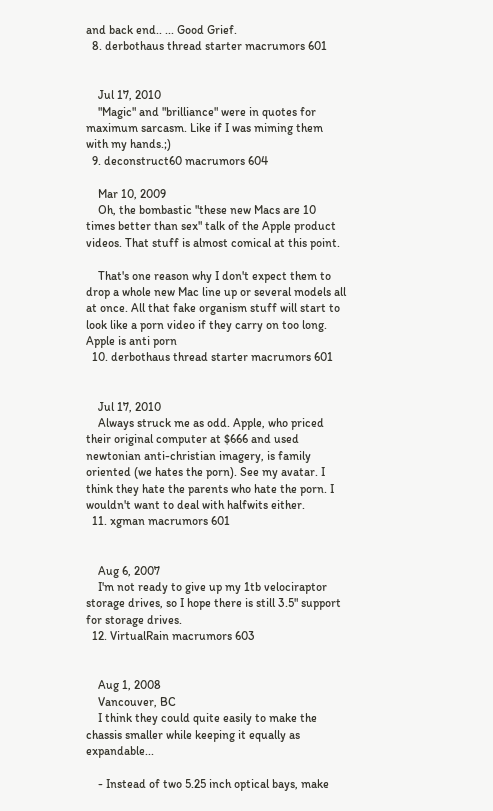and back end.. ... Good Grief.
  8. derbothaus thread starter macrumors 601


    Jul 17, 2010
    "Magic" and "brilliance" were in quotes for maximum sarcasm. Like if I was miming them with my hands.;)
  9. deconstruct60 macrumors 604

    Mar 10, 2009
    Oh, the bombastic "these new Macs are 10 times better than sex" talk of the Apple product videos. That stuff is almost comical at this point.

    That's one reason why I don't expect them to drop a whole new Mac line up or several models all at once. All that fake organism stuff will start to look like a porn video if they carry on too long. Apple is anti porn
  10. derbothaus thread starter macrumors 601


    Jul 17, 2010
    Always struck me as odd. Apple, who priced their original computer at $666 and used newtonian anti-christian imagery, is family oriented (we hates the porn). See my avatar. I think they hate the parents who hate the porn. I wouldn't want to deal with halfwits either.
  11. xgman macrumors 601


    Aug 6, 2007
    I'm not ready to give up my 1tb velociraptor storage drives, so I hope there is still 3.5" support for storage drives.
  12. VirtualRain macrumors 603


    Aug 1, 2008
    Vancouver, BC
    I think they could quite easily to make the chassis smaller while keeping it equally as expandable...

    - Instead of two 5.25 inch optical bays, make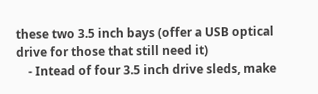these two 3.5 inch bays (offer a USB optical drive for those that still need it)
    - Intead of four 3.5 inch drive sleds, make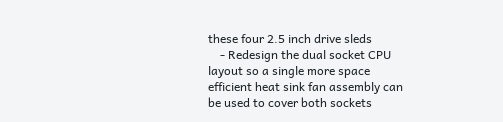these four 2.5 inch drive sleds
    - Redesign the dual socket CPU layout so a single more space efficient heat sink fan assembly can be used to cover both sockets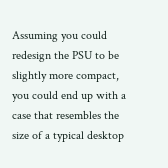Assuming you could redesign the PSU to be slightly more compact, you could end up with a case that resembles the size of a typical desktop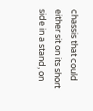chassis that could either sit on its short side in a stand, on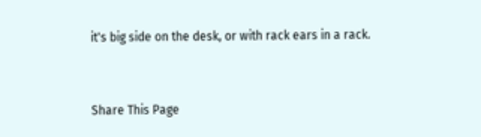it's big side on the desk, or with rack ears in a rack.


Share This Page